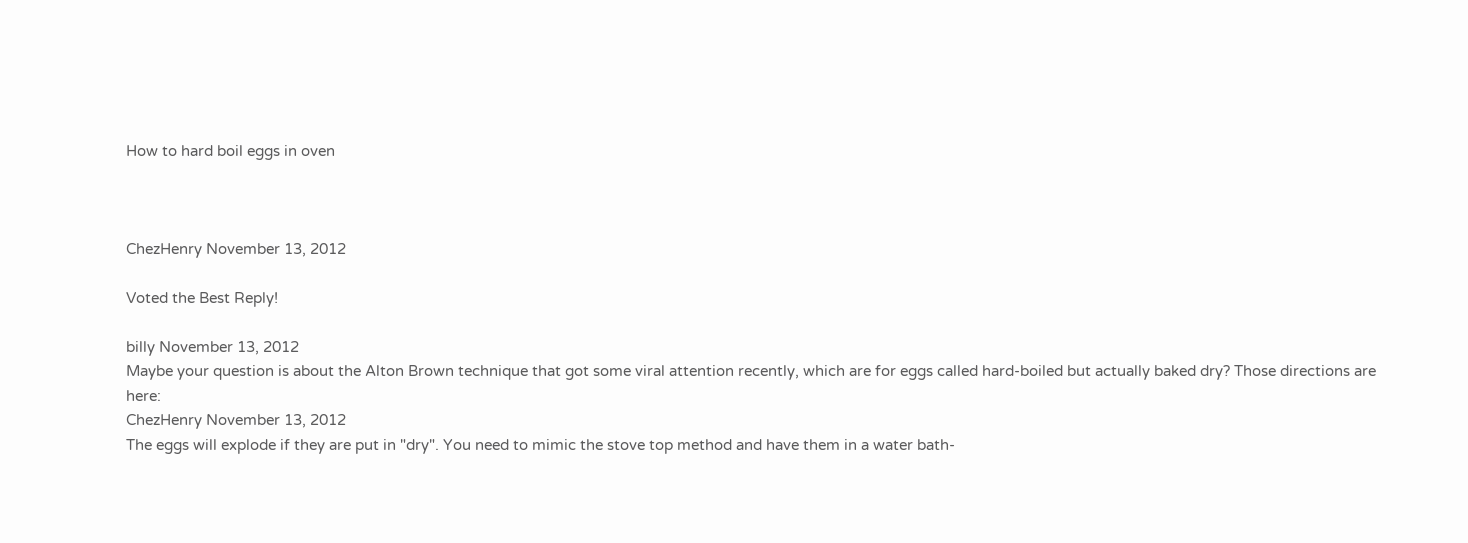How to hard boil eggs in oven



ChezHenry November 13, 2012

Voted the Best Reply!

billy November 13, 2012
Maybe your question is about the Alton Brown technique that got some viral attention recently, which are for eggs called hard-boiled but actually baked dry? Those directions are here:
ChezHenry November 13, 2012
The eggs will explode if they are put in "dry". You need to mimic the stove top method and have them in a water bath-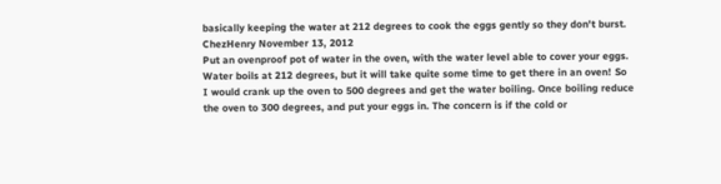basically keeping the water at 212 degrees to cook the eggs gently so they don't burst.
ChezHenry November 13, 2012
Put an ovenproof pot of water in the oven, with the water level able to cover your eggs. Water boils at 212 degrees, but it will take quite some time to get there in an oven! So I would crank up the oven to 500 degrees and get the water boiling. Once boiling reduce the oven to 300 degrees, and put your eggs in. The concern is if the cold or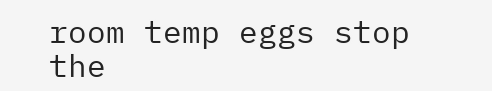room temp eggs stop the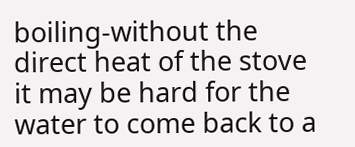boiling-without the direct heat of the stove it may be hard for the water to come back to a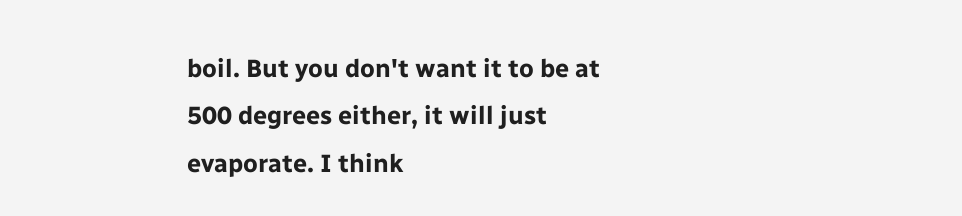boil. But you don't want it to be at 500 degrees either, it will just evaporate. I think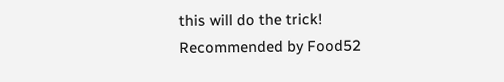this will do the trick!
Recommended by Food52